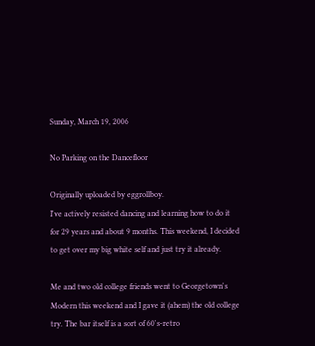Sunday, March 19, 2006

No Parking on the Dancefloor

Originally uploaded by eggrollboy.
I've actively resisted dancing and learning how to do it for 29 years and about 9 months. This weekend, I decided to get over my big white self and just try it already.

Me and two old college friends went to Georgetown's Modern this weekend and I gave it (ahem) the old college try. The bar itself is a sort of 60's-retro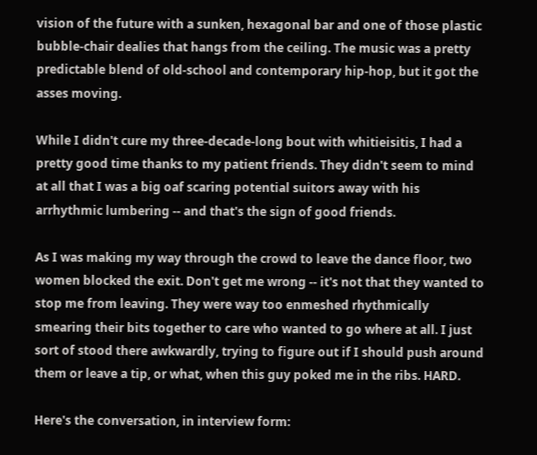vision of the future with a sunken, hexagonal bar and one of those plastic bubble-chair dealies that hangs from the ceiling. The music was a pretty predictable blend of old-school and contemporary hip-hop, but it got the asses moving.

While I didn't cure my three-decade-long bout with whitieisitis, I had a pretty good time thanks to my patient friends. They didn't seem to mind at all that I was a big oaf scaring potential suitors away with his arrhythmic lumbering -- and that's the sign of good friends.

As I was making my way through the crowd to leave the dance floor, two women blocked the exit. Don't get me wrong -- it's not that they wanted to stop me from leaving. They were way too enmeshed rhythmically smearing their bits together to care who wanted to go where at all. I just sort of stood there awkwardly, trying to figure out if I should push around them or leave a tip, or what, when this guy poked me in the ribs. HARD.

Here's the conversation, in interview form: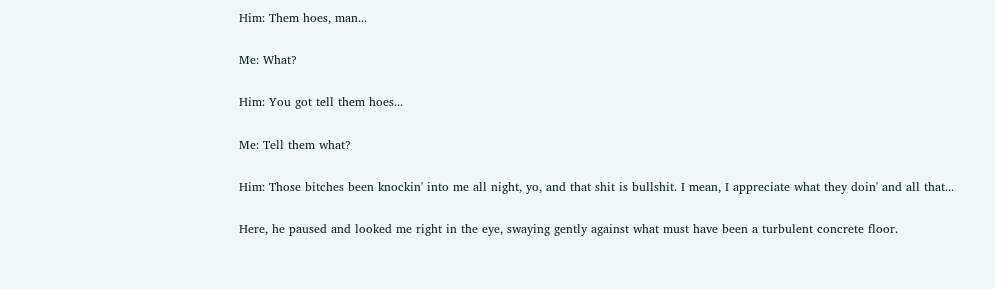Him: Them hoes, man...

Me: What?

Him: You got tell them hoes...

Me: Tell them what?

Him: Those bitches been knockin' into me all night, yo, and that shit is bullshit. I mean, I appreciate what they doin' and all that...

Here, he paused and looked me right in the eye, swaying gently against what must have been a turbulent concrete floor.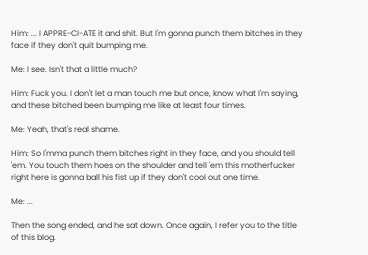Him: ... I APPRE-CI-ATE it and shit. But I'm gonna punch them bitches in they face if they don't quit bumping me.

Me: I see. Isn't that a little much?

Him: Fuck you. I don't let a man touch me but once, know what I'm saying, and these bitched been bumping me like at least four times.

Me: Yeah, that's real shame.

Him: So I'mma punch them bitches right in they face, and you should tell 'em. You touch them hoes on the shoulder and tell 'em this motherfucker right here is gonna ball his fist up if they don't cool out one time.

Me: ...

Then the song ended, and he sat down. Once again, I refer you to the title of this blog.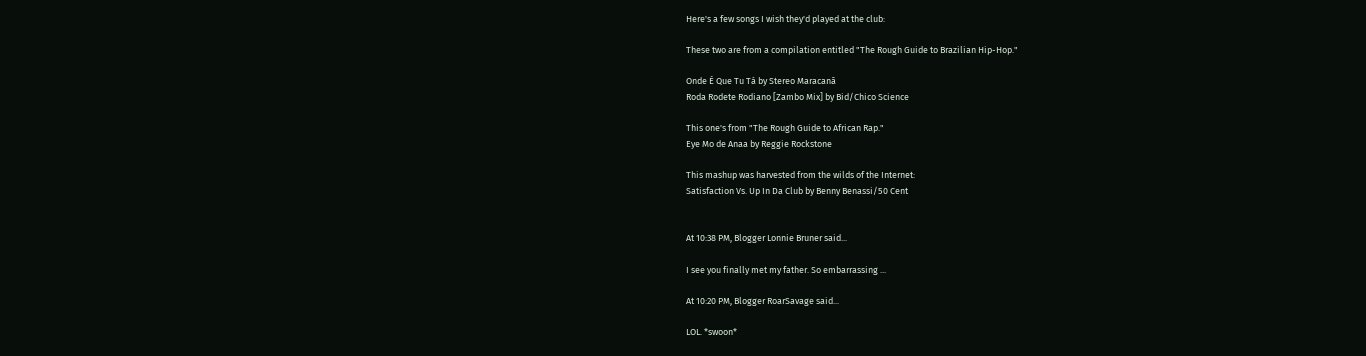Here's a few songs I wish they'd played at the club:

These two are from a compilation entitled "The Rough Guide to Brazilian Hip-Hop."

Onde É Que Tu Tá by Stereo Maracanã
Roda Rodete Rodiano [Zambo Mix] by Bid/Chico Science

This one's from "The Rough Guide to African Rap."
Eye Mo de Anaa by Reggie Rockstone

This mashup was harvested from the wilds of the Internet:
Satisfaction Vs. Up In Da Club by Benny Benassi/50 Cent


At 10:38 PM, Blogger Lonnie Bruner said...

I see you finally met my father. So embarrassing ...

At 10:20 PM, Blogger RoarSavage said...

LOL. *swoon*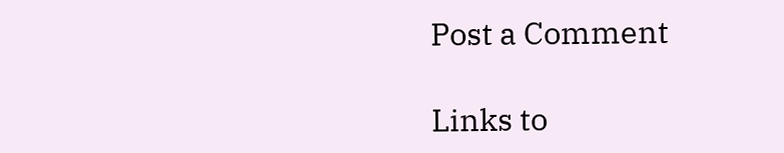Post a Comment

Links to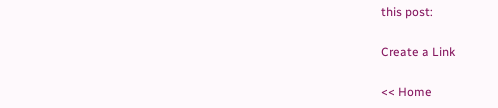this post:

Create a Link

<< Home